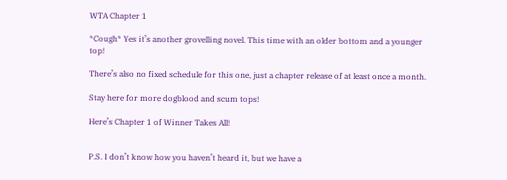WTA Chapter 1

*Cough* Yes it’s another grovelling novel. This time with an older bottom and a younger top!

There’s also no fixed schedule for this one, just a chapter release of at least once a month.

Stay here for more dogblood and scum tops!

Here’s Chapter 1 of Winner Takes All!


P.S. I don’t know how you haven’t heard it, but we have a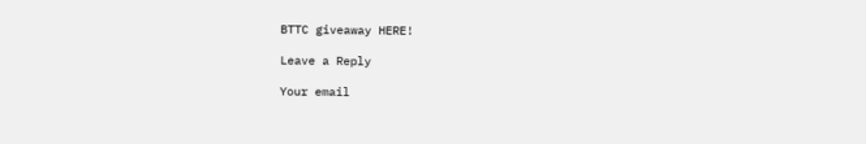BTTC giveaway HERE!

Leave a Reply

Your email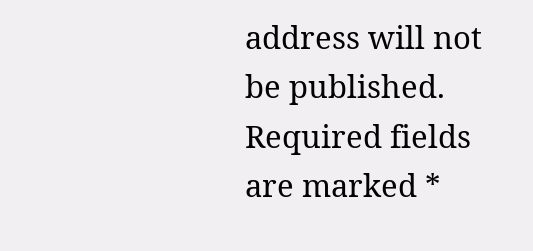address will not be published. Required fields are marked *